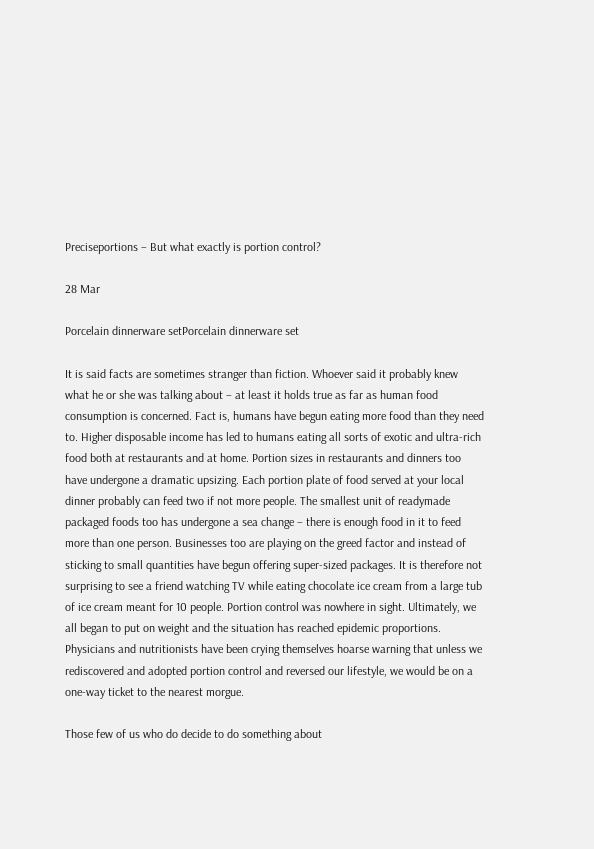Preciseportions – But what exactly is portion control?

28 Mar

Porcelain dinnerware setPorcelain dinnerware set

It is said facts are sometimes stranger than fiction. Whoever said it probably knew what he or she was talking about – at least it holds true as far as human food consumption is concerned. Fact is, humans have begun eating more food than they need to. Higher disposable income has led to humans eating all sorts of exotic and ultra-rich food both at restaurants and at home. Portion sizes in restaurants and dinners too have undergone a dramatic upsizing. Each portion plate of food served at your local dinner probably can feed two if not more people. The smallest unit of readymade packaged foods too has undergone a sea change – there is enough food in it to feed more than one person. Businesses too are playing on the greed factor and instead of sticking to small quantities have begun offering super-sized packages. It is therefore not surprising to see a friend watching TV while eating chocolate ice cream from a large tub of ice cream meant for 10 people. Portion control was nowhere in sight. Ultimately, we all began to put on weight and the situation has reached epidemic proportions. Physicians and nutritionists have been crying themselves hoarse warning that unless we rediscovered and adopted portion control and reversed our lifestyle, we would be on a one-way ticket to the nearest morgue.

Those few of us who do decide to do something about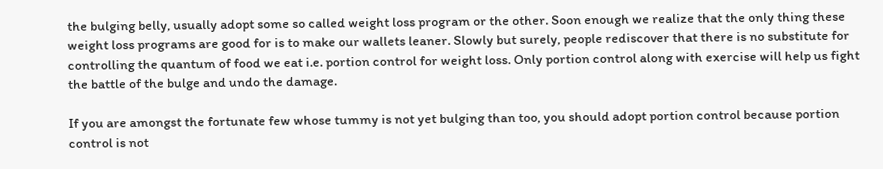the bulging belly, usually adopt some so called weight loss program or the other. Soon enough we realize that the only thing these weight loss programs are good for is to make our wallets leaner. Slowly but surely, people rediscover that there is no substitute for controlling the quantum of food we eat i.e. portion control for weight loss. Only portion control along with exercise will help us fight the battle of the bulge and undo the damage.

If you are amongst the fortunate few whose tummy is not yet bulging than too, you should adopt portion control because portion control is not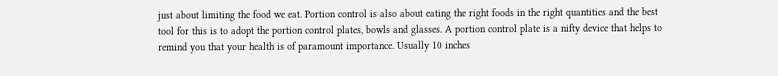just about limiting the food we eat. Portion control is also about eating the right foods in the right quantities and the best tool for this is to adopt the portion control plates, bowls and glasses. A portion control plate is a nifty device that helps to remind you that your health is of paramount importance. Usually 10 inches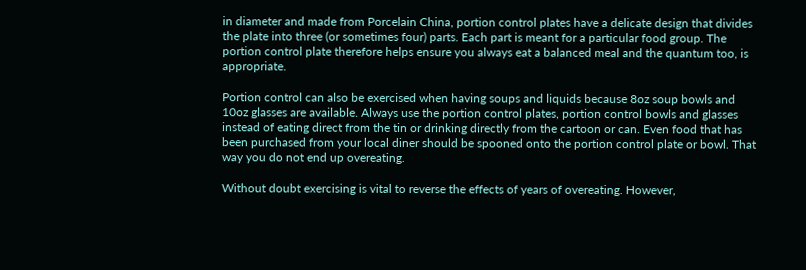in diameter and made from Porcelain China, portion control plates have a delicate design that divides the plate into three (or sometimes four) parts. Each part is meant for a particular food group. The portion control plate therefore helps ensure you always eat a balanced meal and the quantum too, is appropriate.

Portion control can also be exercised when having soups and liquids because 8oz soup bowls and 10oz glasses are available. Always use the portion control plates, portion control bowls and glasses instead of eating direct from the tin or drinking directly from the cartoon or can. Even food that has been purchased from your local diner should be spooned onto the portion control plate or bowl. That way you do not end up overeating.

Without doubt exercising is vital to reverse the effects of years of overeating. However,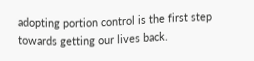adopting portion control is the first step towards getting our lives back.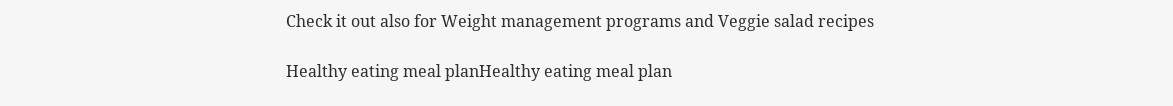Check it out also for Weight management programs and Veggie salad recipes

Healthy eating meal planHealthy eating meal plan